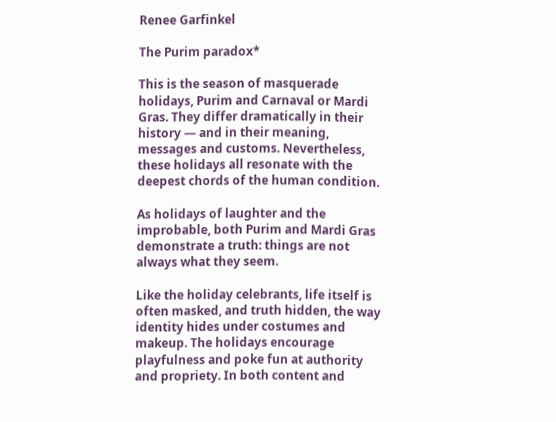Renee Garfinkel

The Purim paradox*

This is the season of masquerade holidays, Purim and Carnaval or Mardi Gras. They differ dramatically in their history — and in their meaning, messages and customs. Nevertheless, these holidays all resonate with the deepest chords of the human condition.

As holidays of laughter and the improbable, both Purim and Mardi Gras demonstrate a truth: things are not always what they seem.

Like the holiday celebrants, life itself is often masked, and truth hidden, the way identity hides under costumes and makeup. The holidays encourage playfulness and poke fun at authority and propriety. In both content and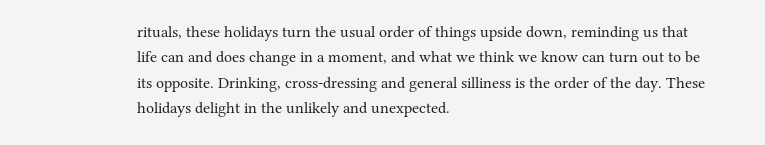rituals, these holidays turn the usual order of things upside down, reminding us that life can and does change in a moment, and what we think we know can turn out to be its opposite. Drinking, cross-dressing and general silliness is the order of the day. These holidays delight in the unlikely and unexpected.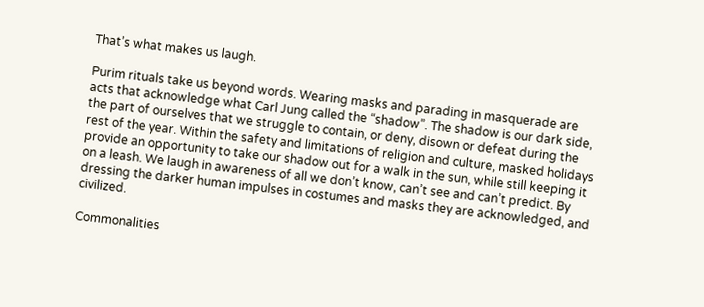That’s what makes us laugh.

Purim rituals take us beyond words. Wearing masks and parading in masquerade are acts that acknowledge what Carl Jung called the “shadow”. The shadow is our dark side, the part of ourselves that we struggle to contain, or deny, disown or defeat during the rest of the year. Within the safety and limitations of religion and culture, masked holidays provide an opportunity to take our shadow out for a walk in the sun, while still keeping it on a leash. We laugh in awareness of all we don’t know, can’t see and can’t predict. By dressing the darker human impulses in costumes and masks they are acknowledged, and civilized.

Commonalities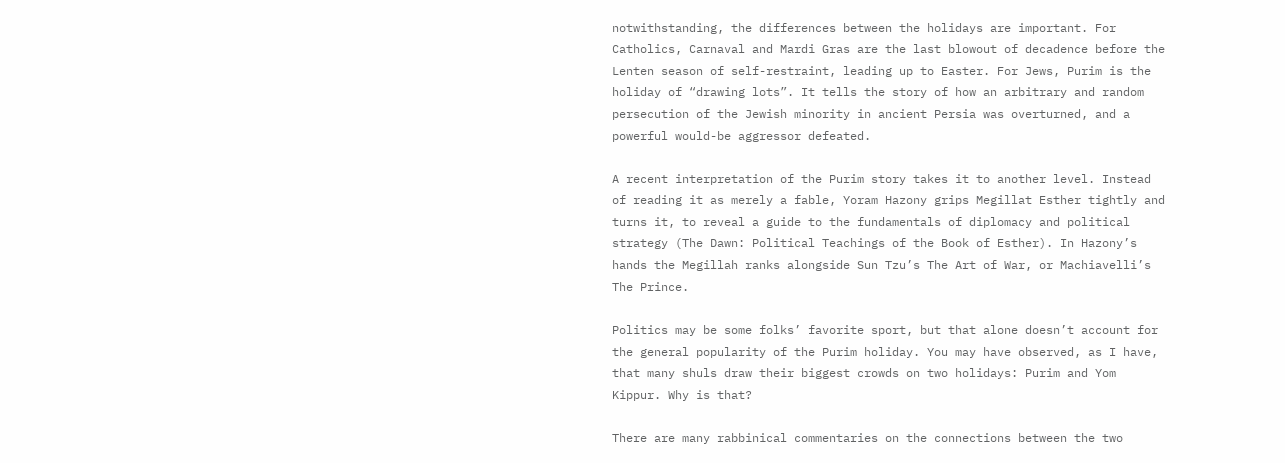notwithstanding, the differences between the holidays are important. For Catholics, Carnaval and Mardi Gras are the last blowout of decadence before the Lenten season of self-restraint, leading up to Easter. For Jews, Purim is the holiday of “drawing lots”. It tells the story of how an arbitrary and random persecution of the Jewish minority in ancient Persia was overturned, and a powerful would-be aggressor defeated.

A recent interpretation of the Purim story takes it to another level. Instead of reading it as merely a fable, Yoram Hazony grips Megillat Esther tightly and turns it, to reveal a guide to the fundamentals of diplomacy and political strategy (The Dawn: Political Teachings of the Book of Esther). In Hazony’s hands the Megillah ranks alongside Sun Tzu’s The Art of War, or Machiavelli’s The Prince.

Politics may be some folks’ favorite sport, but that alone doesn’t account for the general popularity of the Purim holiday. You may have observed, as I have, that many shuls draw their biggest crowds on two holidays: Purim and Yom Kippur. Why is that?

There are many rabbinical commentaries on the connections between the two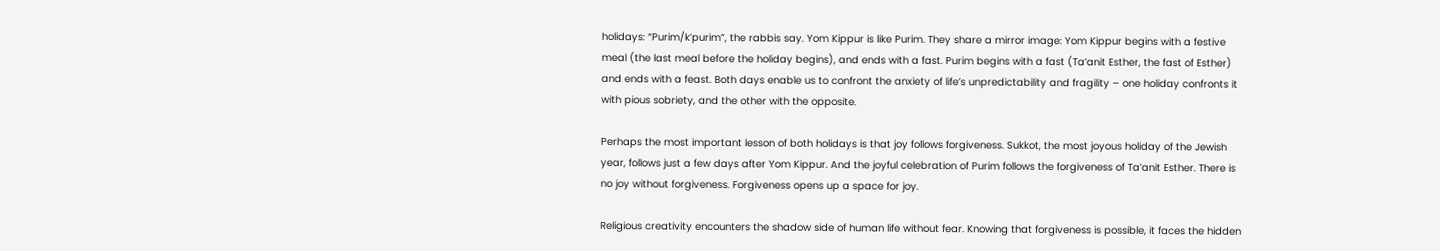holidays: “Purim/k’purim”, the rabbis say. Yom Kippur is like Purim. They share a mirror image: Yom Kippur begins with a festive meal (the last meal before the holiday begins), and ends with a fast. Purim begins with a fast (Ta’anit Esther, the fast of Esther) and ends with a feast. Both days enable us to confront the anxiety of life’s unpredictability and fragility – one holiday confronts it with pious sobriety, and the other with the opposite.

Perhaps the most important lesson of both holidays is that joy follows forgiveness. Sukkot, the most joyous holiday of the Jewish year, follows just a few days after Yom Kippur. And the joyful celebration of Purim follows the forgiveness of Ta’anit Esther. There is no joy without forgiveness. Forgiveness opens up a space for joy.

Religious creativity encounters the shadow side of human life without fear. Knowing that forgiveness is possible, it faces the hidden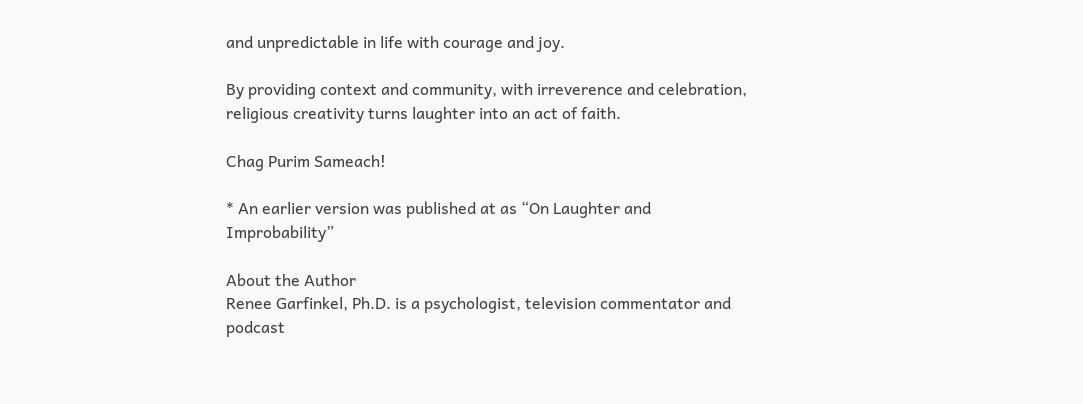and unpredictable in life with courage and joy.

By providing context and community, with irreverence and celebration, religious creativity turns laughter into an act of faith.

Chag Purim Sameach!

* An earlier version was published at as “On Laughter and Improbability”

About the Author
Renee Garfinkel, Ph.D. is a psychologist, television commentator and podcast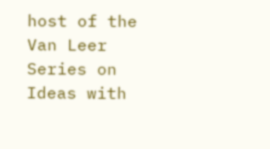host of the Van Leer Series on Ideas with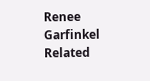Renee Garfinkel
Related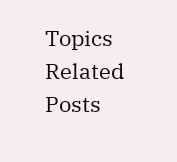Topics
Related Posts